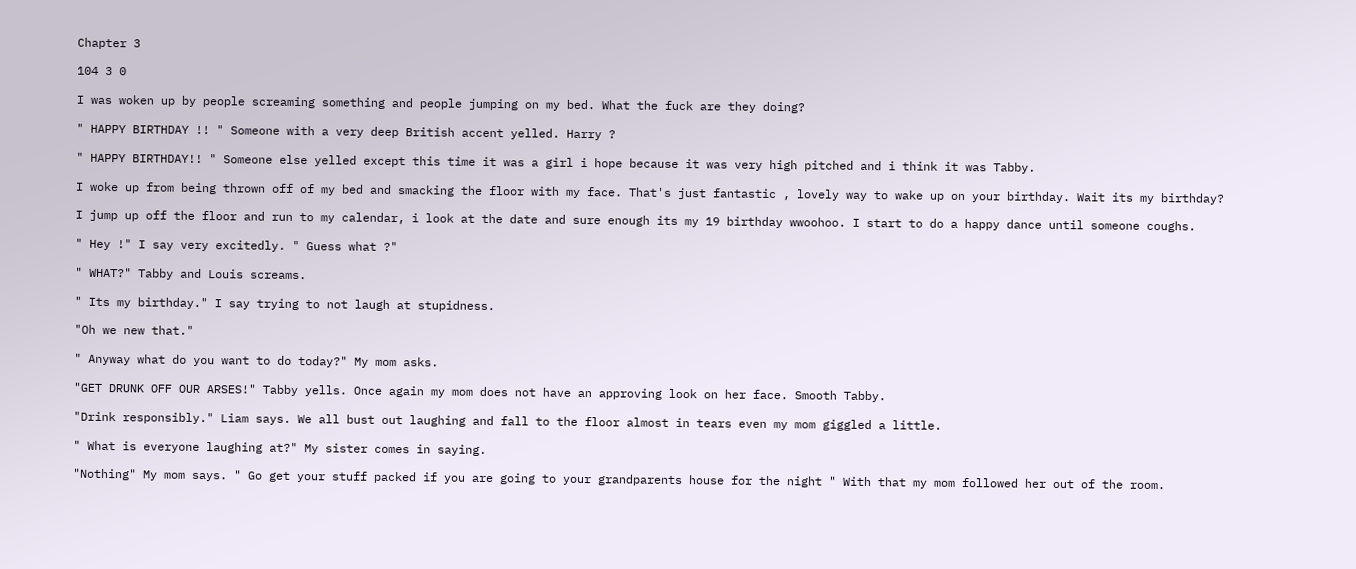Chapter 3

104 3 0

I was woken up by people screaming something and people jumping on my bed. What the fuck are they doing?

" HAPPY BIRTHDAY !! " Someone with a very deep British accent yelled. Harry ?

" HAPPY BIRTHDAY!! " Someone else yelled except this time it was a girl i hope because it was very high pitched and i think it was Tabby.

I woke up from being thrown off of my bed and smacking the floor with my face. That's just fantastic , lovely way to wake up on your birthday. Wait its my birthday?

I jump up off the floor and run to my calendar, i look at the date and sure enough its my 19 birthday wwoohoo. I start to do a happy dance until someone coughs.

" Hey !" I say very excitedly. " Guess what ?"

" WHAT?" Tabby and Louis screams.

" Its my birthday." I say trying to not laugh at stupidness.

"Oh we new that."

" Anyway what do you want to do today?" My mom asks.

"GET DRUNK OFF OUR ARSES!" Tabby yells. Once again my mom does not have an approving look on her face. Smooth Tabby.

"Drink responsibly." Liam says. We all bust out laughing and fall to the floor almost in tears even my mom giggled a little.

" What is everyone laughing at?" My sister comes in saying.

"Nothing" My mom says. " Go get your stuff packed if you are going to your grandparents house for the night " With that my mom followed her out of the room.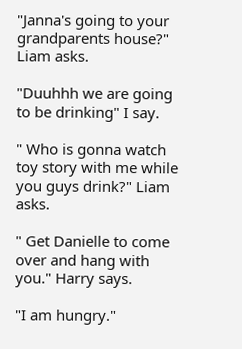"Janna's going to your grandparents house?" Liam asks.

"Duuhhh we are going to be drinking" I say.

" Who is gonna watch toy story with me while you guys drink?" Liam asks.

" Get Danielle to come over and hang with you." Harry says.

"I am hungry."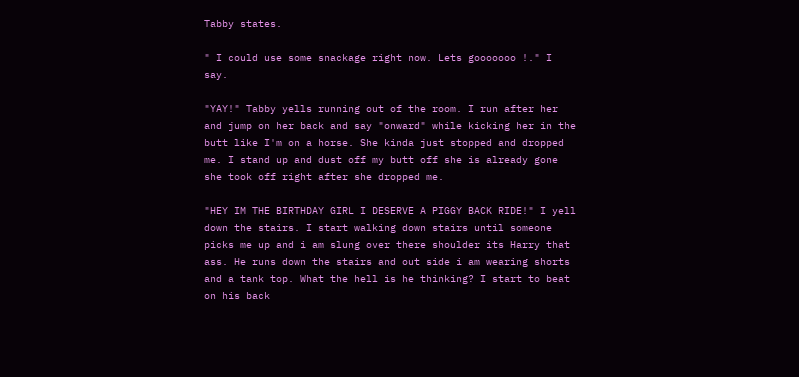Tabby states.

" I could use some snackage right now. Lets gooooooo !." I say.

"YAY!" Tabby yells running out of the room. I run after her and jump on her back and say "onward" while kicking her in the butt like I'm on a horse. She kinda just stopped and dropped me. I stand up and dust off my butt off she is already gone she took off right after she dropped me.

"HEY IM THE BIRTHDAY GIRL I DESERVE A PIGGY BACK RIDE!" I yell down the stairs. I start walking down stairs until someone picks me up and i am slung over there shoulder its Harry that ass. He runs down the stairs and out side i am wearing shorts and a tank top. What the hell is he thinking? I start to beat on his back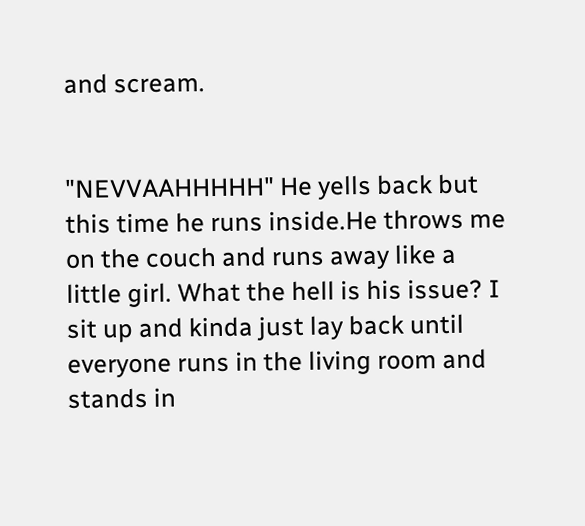and scream.


"NEVVAAHHHHH" He yells back but this time he runs inside.He throws me on the couch and runs away like a little girl. What the hell is his issue? I sit up and kinda just lay back until everyone runs in the living room and stands in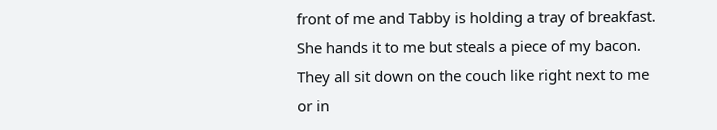front of me and Tabby is holding a tray of breakfast. She hands it to me but steals a piece of my bacon. They all sit down on the couch like right next to me or in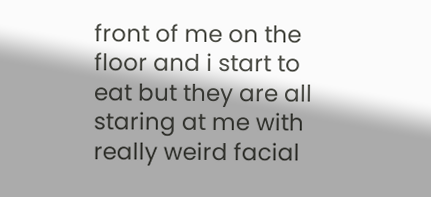front of me on the floor and i start to eat but they are all staring at me with really weird facial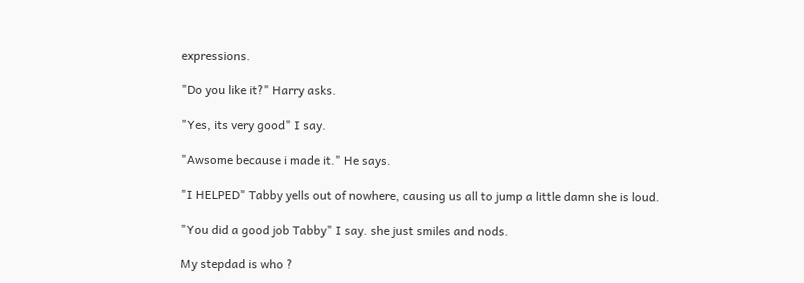expressions.

"Do you like it?" Harry asks.

"Yes, its very good" I say.

"Awsome because i made it." He says.

"I HELPED" Tabby yells out of nowhere, causing us all to jump a little damn she is loud.

"You did a good job Tabby" I say. she just smiles and nods.

My stepdad is who ?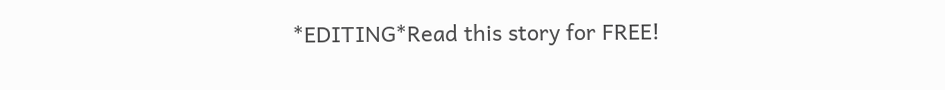*EDITING*Read this story for FREE!